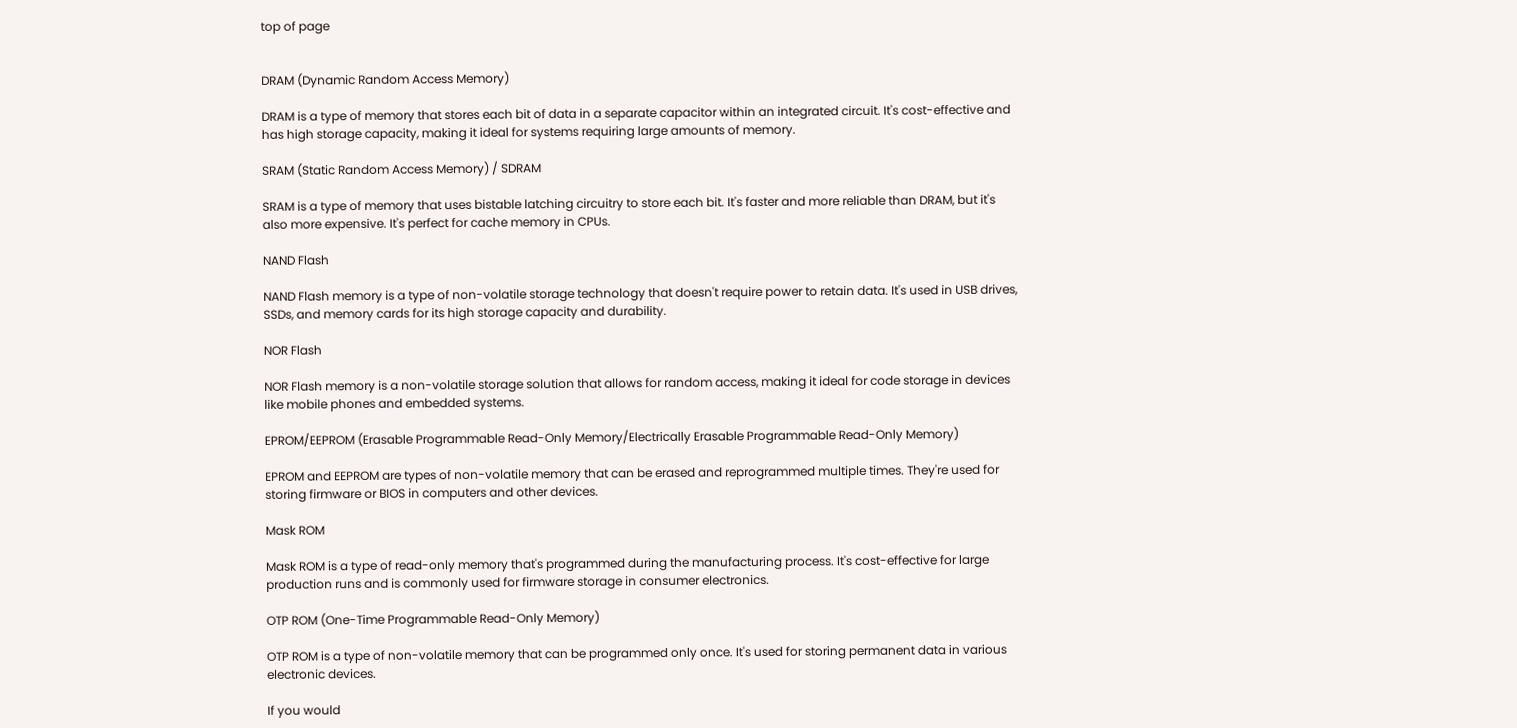top of page


DRAM (Dynamic Random Access Memory)

DRAM is a type of memory that stores each bit of data in a separate capacitor within an integrated circuit. It's cost-effective and has high storage capacity, making it ideal for systems requiring large amounts of memory.

SRAM (Static Random Access Memory) / SDRAM

SRAM is a type of memory that uses bistable latching circuitry to store each bit. It's faster and more reliable than DRAM, but it's also more expensive. It's perfect for cache memory in CPUs.

NAND Flash

NAND Flash memory is a type of non-volatile storage technology that doesn't require power to retain data. It's used in USB drives, SSDs, and memory cards for its high storage capacity and durability.

NOR Flash

NOR Flash memory is a non-volatile storage solution that allows for random access, making it ideal for code storage in devices like mobile phones and embedded systems.

EPROM/EEPROM (Erasable Programmable Read-Only Memory/Electrically Erasable Programmable Read-Only Memory)

EPROM and EEPROM are types of non-volatile memory that can be erased and reprogrammed multiple times. They're used for storing firmware or BIOS in computers and other devices.

Mask ROM

Mask ROM is a type of read-only memory that's programmed during the manufacturing process. It's cost-effective for large production runs and is commonly used for firmware storage in consumer electronics.

OTP ROM (One-Time Programmable Read-Only Memory)

OTP ROM is a type of non-volatile memory that can be programmed only once. It's used for storing permanent data in various electronic devices.

If you would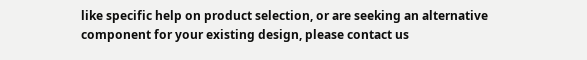like specific help on product selection, or are seeking an alternative component for your existing design, please contact us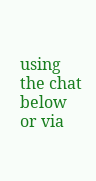using the chat below or via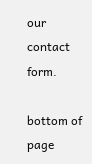our contact form.

bottom of page